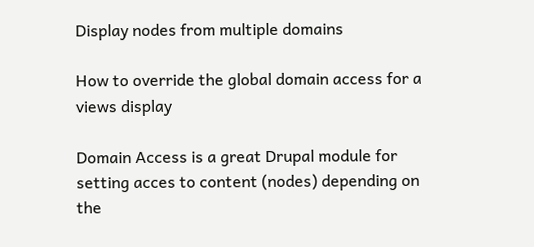Display nodes from multiple domains

How to override the global domain access for a views display

Domain Access is a great Drupal module for setting acces to content (nodes) depending on the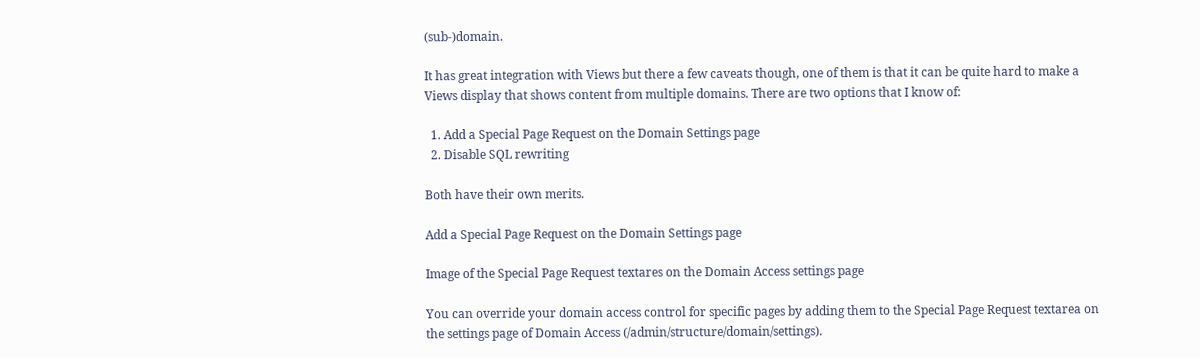(sub-)domain.

It has great integration with Views but there a few caveats though, one of them is that it can be quite hard to make a Views display that shows content from multiple domains. There are two options that I know of:

  1. Add a Special Page Request on the Domain Settings page
  2. Disable SQL rewriting

Both have their own merits.

Add a Special Page Request on the Domain Settings page

Image of the Special Page Request textares on the Domain Access settings page

You can override your domain access control for specific pages by adding them to the Special Page Request textarea on the settings page of Domain Access (/admin/structure/domain/settings).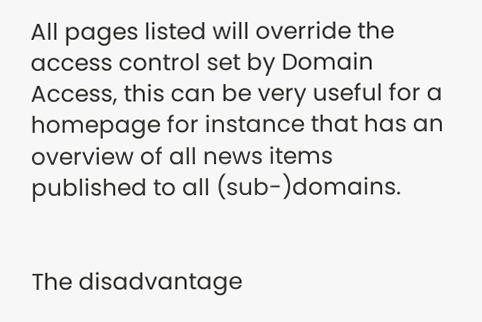All pages listed will override the access control set by Domain Access, this can be very useful for a homepage for instance that has an overview of all news items published to all (sub-)domains.


The disadvantage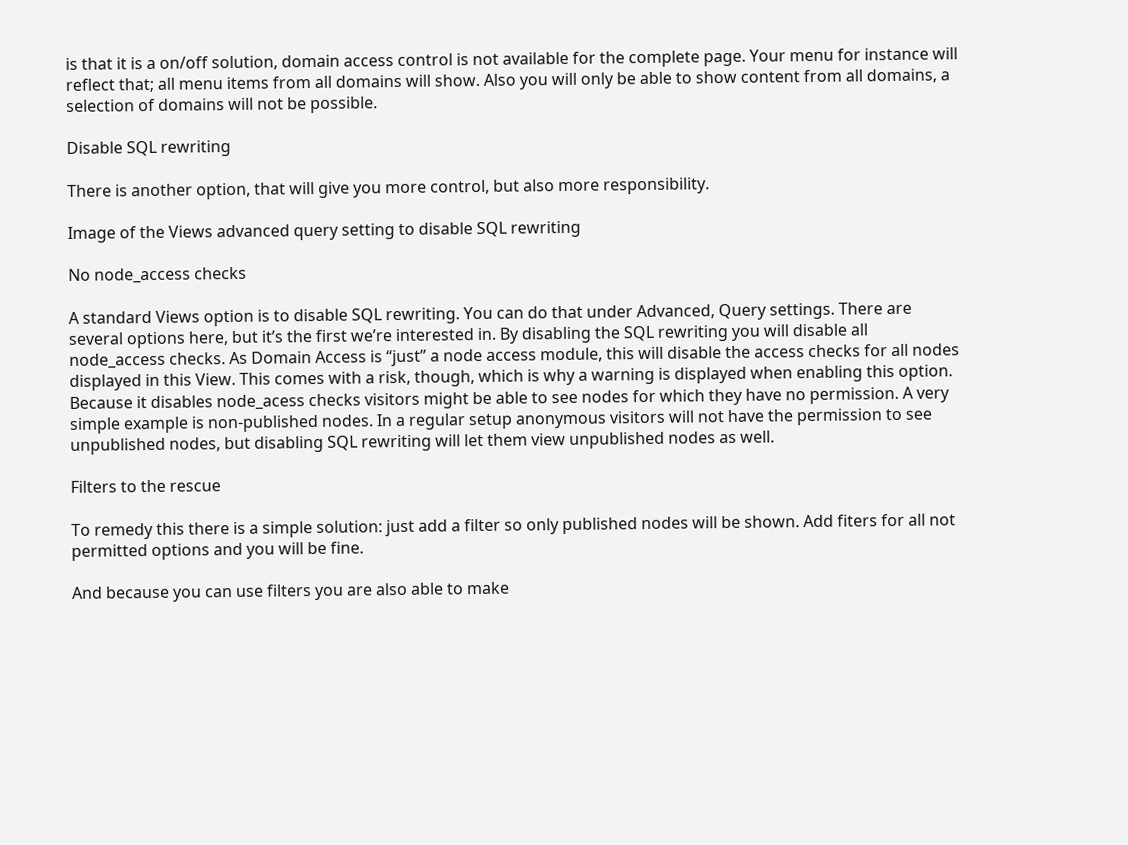is that it is a on/off solution, domain access control is not available for the complete page. Your menu for instance will reflect that; all menu items from all domains will show. Also you will only be able to show content from all domains, a selection of domains will not be possible.

Disable SQL rewriting

There is another option, that will give you more control, but also more responsibility.

Image of the Views advanced query setting to disable SQL rewriting

No node_access checks

A standard Views option is to disable SQL rewriting. You can do that under Advanced, Query settings. There are several options here, but it’s the first we’re interested in. By disabling the SQL rewriting you will disable all node_access checks. As Domain Access is “just” a node access module, this will disable the access checks for all nodes displayed in this View. This comes with a risk, though, which is why a warning is displayed when enabling this option. Because it disables node_acess checks visitors might be able to see nodes for which they have no permission. A very simple example is non-published nodes. In a regular setup anonymous visitors will not have the permission to see unpublished nodes, but disabling SQL rewriting will let them view unpublished nodes as well.

Filters to the rescue

To remedy this there is a simple solution: just add a filter so only published nodes will be shown. Add fiters for all not permitted options and you will be fine.

And because you can use filters you are also able to make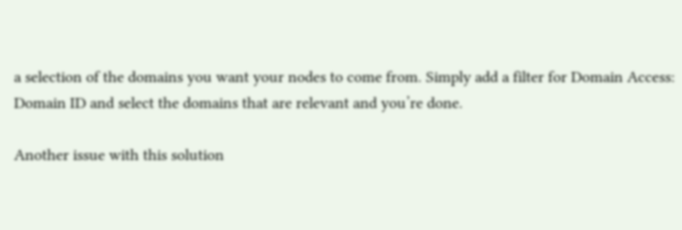a selection of the domains you want your nodes to come from. Simply add a filter for Domain Access: Domain ID and select the domains that are relevant and you’re done.

Another issue with this solution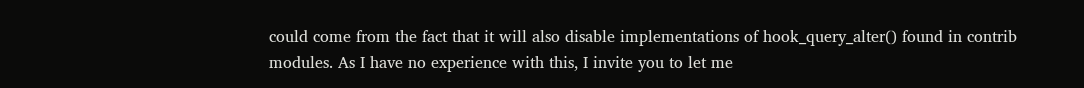could come from the fact that it will also disable implementations of hook_query_alter() found in contrib modules. As I have no experience with this, I invite you to let me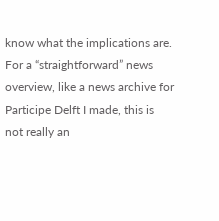know what the implications are. For a “straightforward” news overview, like a news archive for Participe Delft I made, this is not really an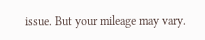issue. But your mileage may vary.